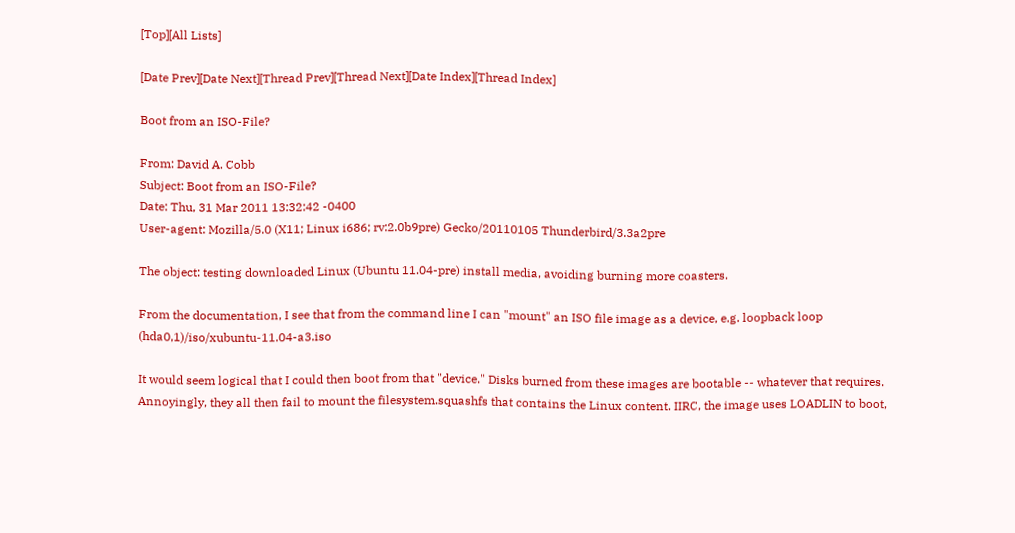[Top][All Lists]

[Date Prev][Date Next][Thread Prev][Thread Next][Date Index][Thread Index]

Boot from an ISO-File?

From: David A. Cobb
Subject: Boot from an ISO-File?
Date: Thu, 31 Mar 2011 13:32:42 -0400
User-agent: Mozilla/5.0 (X11; Linux i686; rv:2.0b9pre) Gecko/20110105 Thunderbird/3.3a2pre

The object: testing downloaded Linux (Ubuntu 11.04-pre) install media, avoiding burning more coasters.

From the documentation, I see that from the command line I can "mount" an ISO file image as a device, e.g. loopback loop (hda0,1)/iso/xubuntu-11.04-a3.iso

It would seem logical that I could then boot from that "device." Disks burned from these images are bootable -- whatever that requires. Annoyingly, they all then fail to mount the filesystem.squashfs that contains the Linux content. IIRC, the image uses LOADLIN to boot,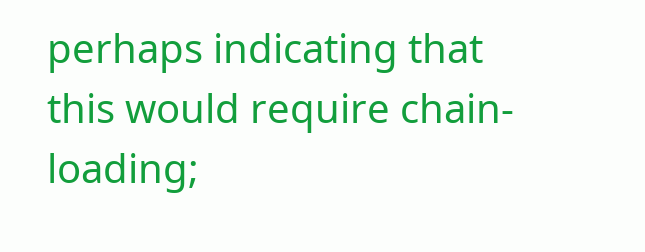perhaps indicating that this would require chain-loading;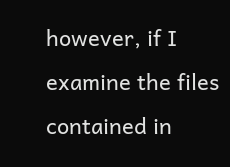however, if I examine the files contained in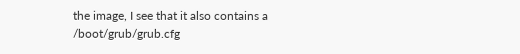the image, I see that it also contains a /boot/grub/grub.cfg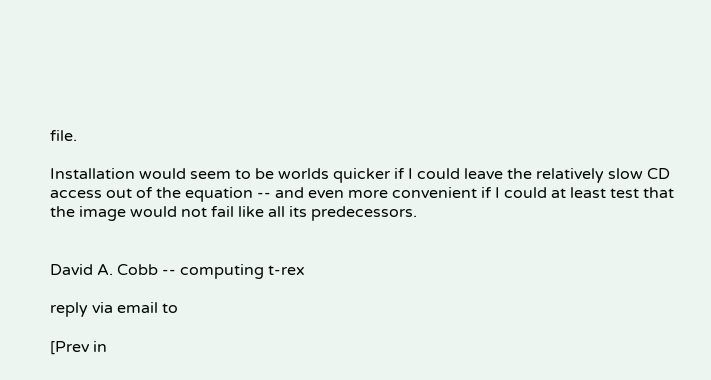file.

Installation would seem to be worlds quicker if I could leave the relatively slow CD access out of the equation -- and even more convenient if I could at least test that the image would not fail like all its predecessors.


David A. Cobb -- computing t-rex

reply via email to

[Prev in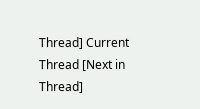Thread] Current Thread [Next in Thread]